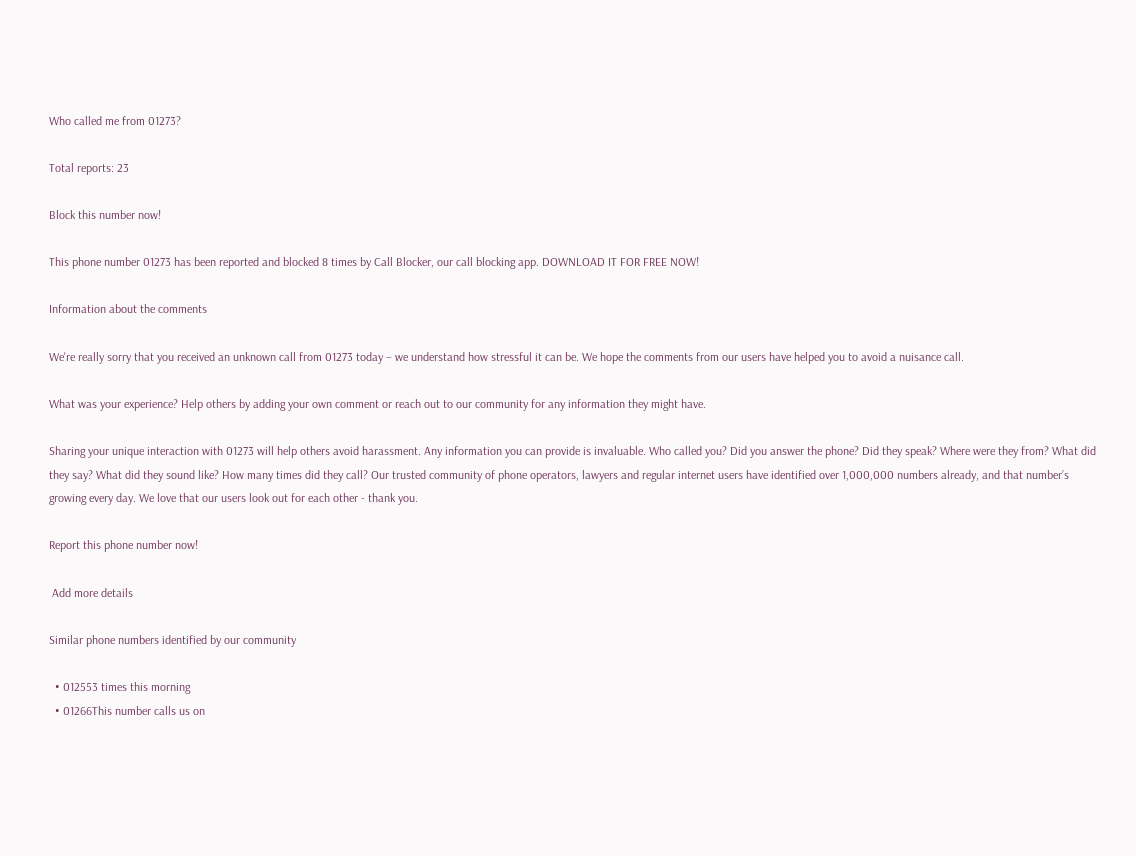Who called me from 01273?

Total reports: 23

Block this number now!

This phone number 01273 has been reported and blocked 8 times by Call Blocker, our call blocking app. DOWNLOAD IT FOR FREE NOW!

Information about the comments

We're really sorry that you received an unknown call from 01273 today – we understand how stressful it can be. We hope the comments from our users have helped you to avoid a nuisance call.

What was your experience? Help others by adding your own comment or reach out to our community for any information they might have.

Sharing your unique interaction with 01273 will help others avoid harassment. Any information you can provide is invaluable. Who called you? Did you answer the phone? Did they speak? Where were they from? What did they say? What did they sound like? How many times did they call? Our trusted community of phone operators, lawyers and regular internet users have identified over 1,000,000 numbers already, and that number’s growing every day. We love that our users look out for each other - thank you.

Report this phone number now!

 Add more details

Similar phone numbers identified by our community

  • 012553 times this morning
  • 01266This number calls us on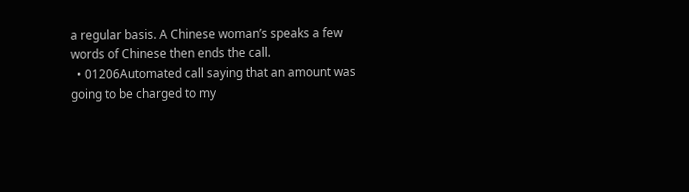a regular basis. A Chinese woman’s speaks a few words of Chinese then ends the call.
  • 01206Automated call saying that an amount was going to be charged to my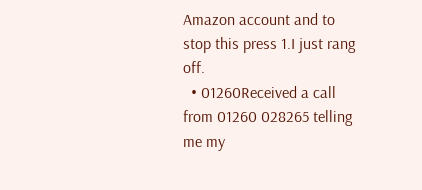Amazon account and to stop this press 1.I just rang off.
  • 01260Received a call from 01260 028265 telling me my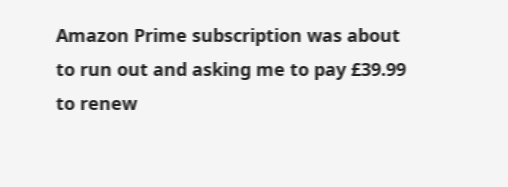Amazon Prime subscription was about to run out and asking me to pay £39.99 to renew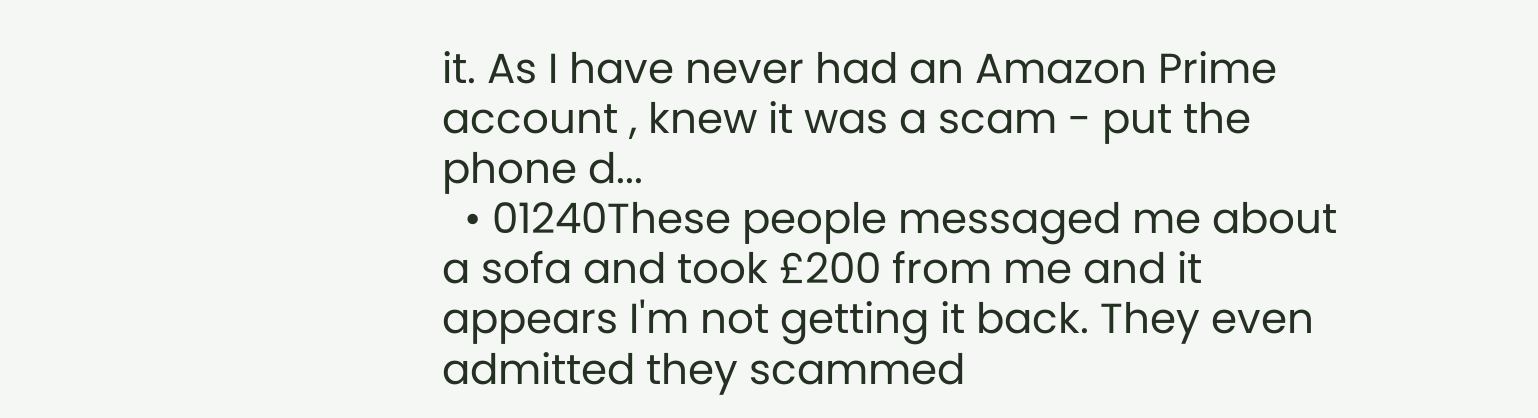it. As I have never had an Amazon Prime account , knew it was a scam - put the phone d...
  • 01240These people messaged me about a sofa and took £200 from me and it appears I'm not getting it back. They even admitted they scammed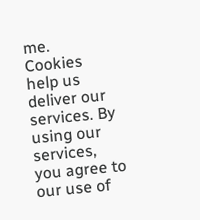me.
Cookies help us deliver our services. By using our services, you agree to our use of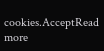cookies.AcceptRead more